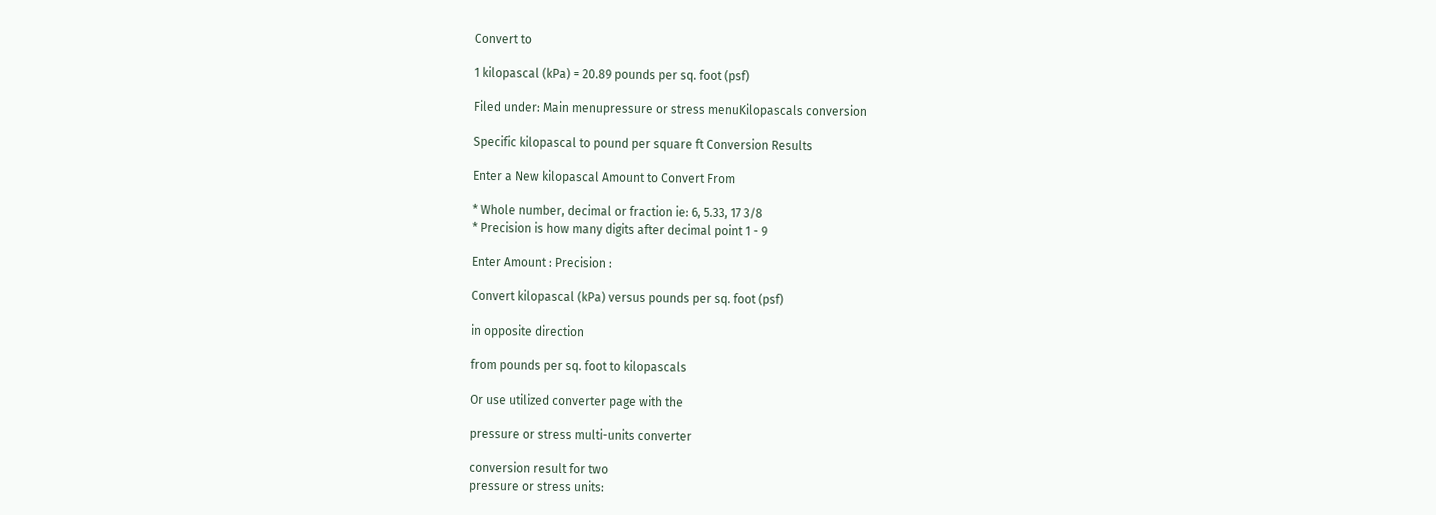Convert to

1 kilopascal (kPa) = 20.89 pounds per sq. foot (psf)

Filed under: Main menupressure or stress menuKilopascals conversion

Specific kilopascal to pound per square ft Conversion Results

Enter a New kilopascal Amount to Convert From

* Whole number, decimal or fraction ie: 6, 5.33, 17 3/8
* Precision is how many digits after decimal point 1 - 9

Enter Amount : Precision :

Convert kilopascal (kPa) versus pounds per sq. foot (psf)

in opposite direction

from pounds per sq. foot to kilopascals

Or use utilized converter page with the

pressure or stress multi-units converter

conversion result for two
pressure or stress units: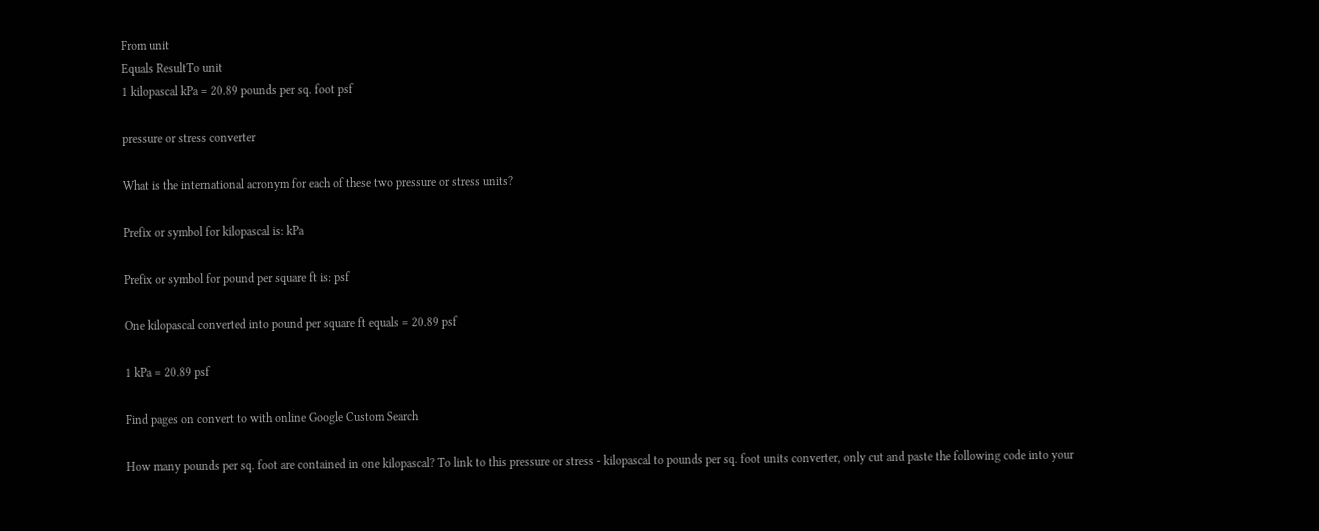From unit
Equals ResultTo unit
1 kilopascal kPa = 20.89 pounds per sq. foot psf

pressure or stress converter

What is the international acronym for each of these two pressure or stress units?

Prefix or symbol for kilopascal is: kPa

Prefix or symbol for pound per square ft is: psf

One kilopascal converted into pound per square ft equals = 20.89 psf

1 kPa = 20.89 psf

Find pages on convert to with online Google Custom Search

How many pounds per sq. foot are contained in one kilopascal? To link to this pressure or stress - kilopascal to pounds per sq. foot units converter, only cut and paste the following code into your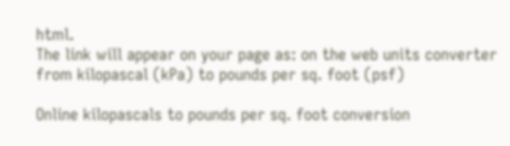html.
The link will appear on your page as: on the web units converter from kilopascal (kPa) to pounds per sq. foot (psf)

Online kilopascals to pounds per sq. foot conversion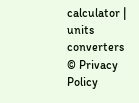calculator | units converters © Privacy Policy